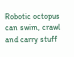Robotic octopus can swim, crawl and carry stuff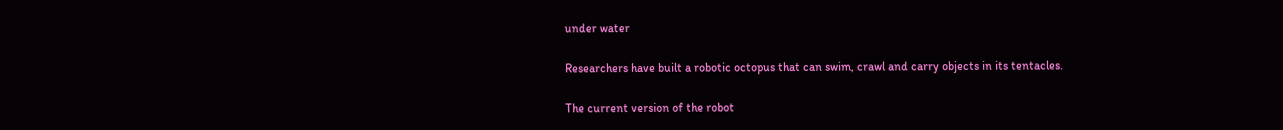under water

Researchers have built a robotic octopus that can swim, crawl and carry objects in its tentacles.

The current version of the robot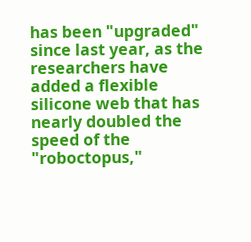has been "upgraded" since last year, as the researchers have added a flexible silicone web that has nearly doubled the speed of the "roboctopus,"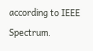according to IEEE Spectrum.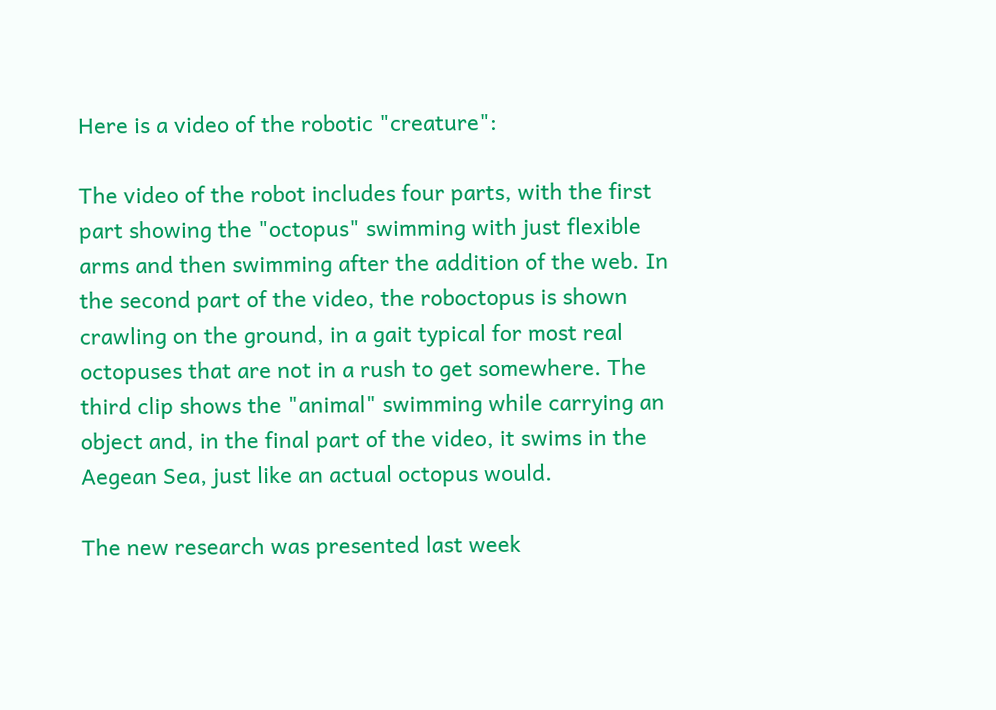Here is a video of the robotic "creature":

The video of the robot includes four parts, with the first part showing the "octopus" swimming with just flexible arms and then swimming after the addition of the web. In the second part of the video, the roboctopus is shown crawling on the ground, in a gait typical for most real octopuses that are not in a rush to get somewhere. The third clip shows the "animal" swimming while carrying an object and, in the final part of the video, it swims in the Aegean Sea, just like an actual octopus would.

The new research was presented last week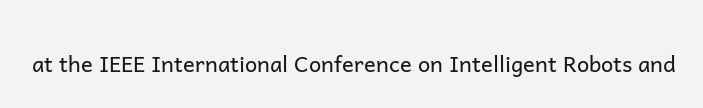at the IEEE International Conference on Intelligent Robots and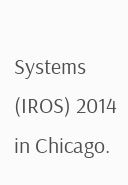Systems (IROS) 2014 in Chicago.